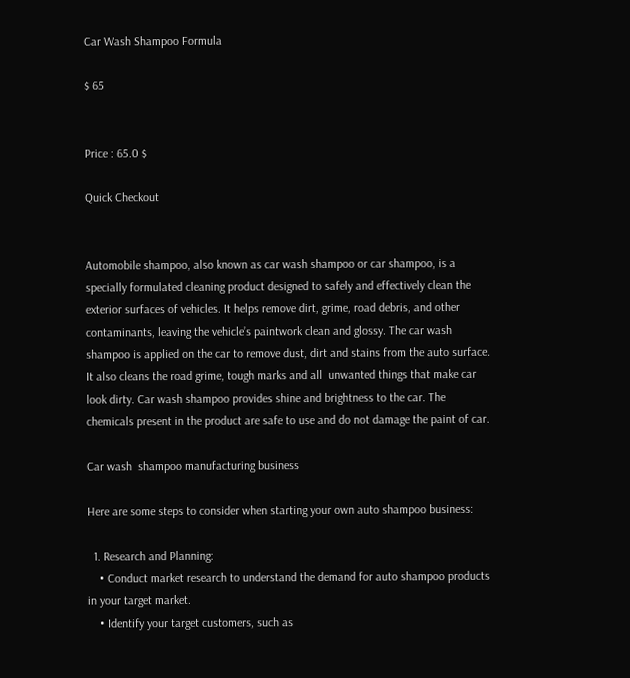Car Wash Shampoo Formula

$ 65


Price : 65.0 $

Quick Checkout


Automobile shampoo, also known as car wash shampoo or car shampoo, is a specially formulated cleaning product designed to safely and effectively clean the exterior surfaces of vehicles. It helps remove dirt, grime, road debris, and other contaminants, leaving the vehicle’s paintwork clean and glossy. The car wash shampoo is applied on the car to remove dust, dirt and stains from the auto surface. It also cleans the road grime, tough marks and all  unwanted things that make car look dirty. Car wash shampoo provides shine and brightness to the car. The chemicals present in the product are safe to use and do not damage the paint of car.

Car wash  shampoo manufacturing business

Here are some steps to consider when starting your own auto shampoo business:

  1. Research and Planning:
    • Conduct market research to understand the demand for auto shampoo products in your target market.
    • Identify your target customers, such as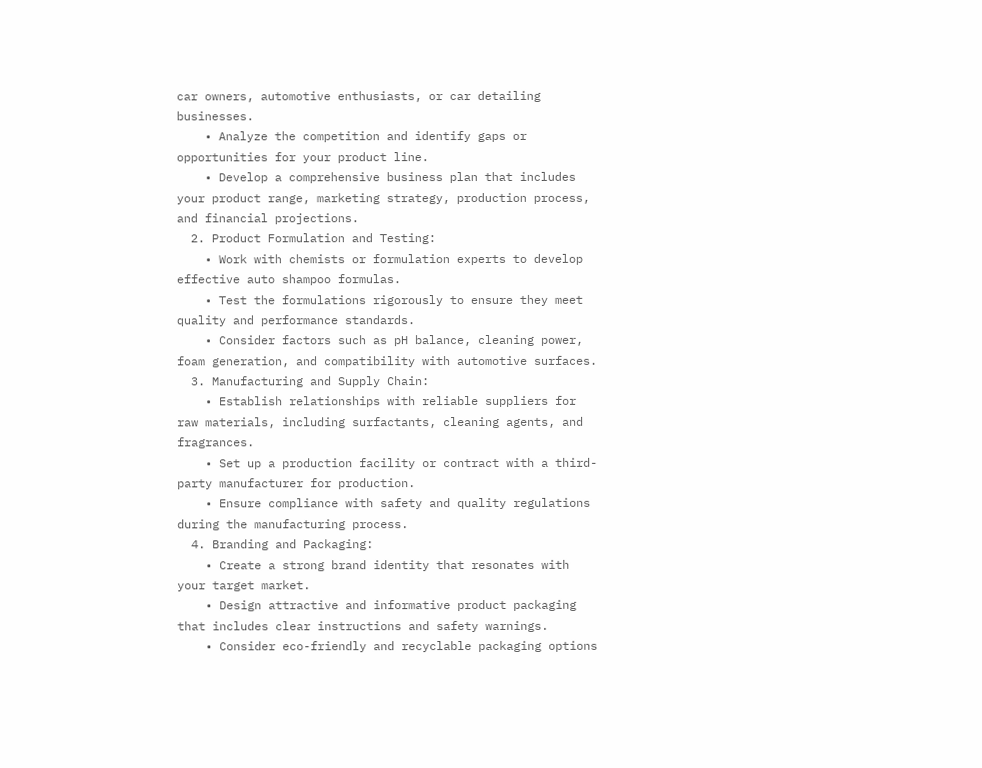car owners, automotive enthusiasts, or car detailing businesses.
    • Analyze the competition and identify gaps or opportunities for your product line.
    • Develop a comprehensive business plan that includes your product range, marketing strategy, production process, and financial projections.
  2. Product Formulation and Testing:
    • Work with chemists or formulation experts to develop effective auto shampoo formulas.
    • Test the formulations rigorously to ensure they meet quality and performance standards.
    • Consider factors such as pH balance, cleaning power, foam generation, and compatibility with automotive surfaces.
  3. Manufacturing and Supply Chain:
    • Establish relationships with reliable suppliers for raw materials, including surfactants, cleaning agents, and fragrances.
    • Set up a production facility or contract with a third-party manufacturer for production.
    • Ensure compliance with safety and quality regulations during the manufacturing process.
  4. Branding and Packaging:
    • Create a strong brand identity that resonates with your target market.
    • Design attractive and informative product packaging that includes clear instructions and safety warnings.
    • Consider eco-friendly and recyclable packaging options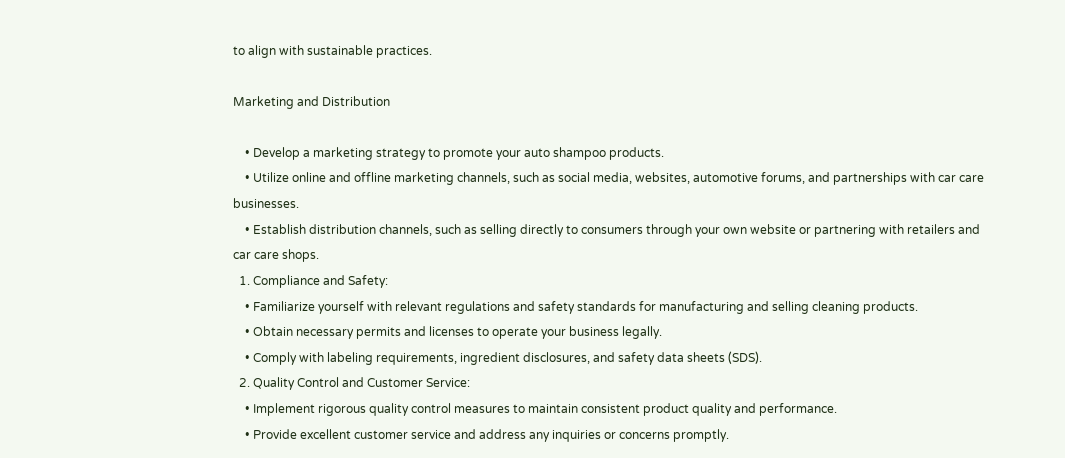to align with sustainable practices.

Marketing and Distribution

    • Develop a marketing strategy to promote your auto shampoo products.
    • Utilize online and offline marketing channels, such as social media, websites, automotive forums, and partnerships with car care businesses.
    • Establish distribution channels, such as selling directly to consumers through your own website or partnering with retailers and car care shops.
  1. Compliance and Safety:
    • Familiarize yourself with relevant regulations and safety standards for manufacturing and selling cleaning products.
    • Obtain necessary permits and licenses to operate your business legally.
    • Comply with labeling requirements, ingredient disclosures, and safety data sheets (SDS).
  2. Quality Control and Customer Service:
    • Implement rigorous quality control measures to maintain consistent product quality and performance.
    • Provide excellent customer service and address any inquiries or concerns promptly.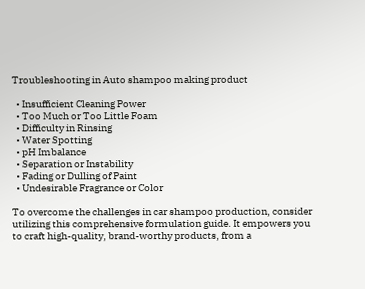Troubleshooting in Auto shampoo making product

  • Insufficient Cleaning Power
  • Too Much or Too Little Foam
  • Difficulty in Rinsing
  • Water Spotting
  • pH Imbalance
  • Separation or Instability
  • Fading or Dulling of Paint
  • Undesirable Fragrance or Color

To overcome the challenges in car shampoo production, consider utilizing this comprehensive formulation guide. It empowers you to craft high-quality, brand-worthy products, from a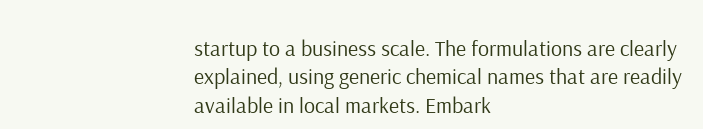startup to a business scale. The formulations are clearly explained, using generic chemical names that are readily available in local markets. Embark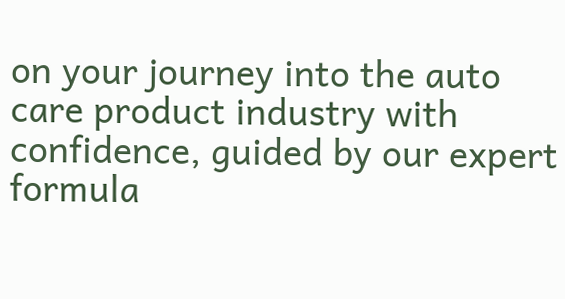on your journey into the auto care product industry with confidence, guided by our expert formula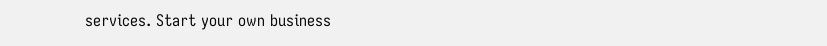services. Start your own business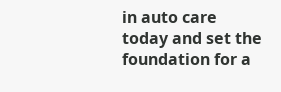in auto care today and set the foundation for a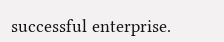successful enterprise.